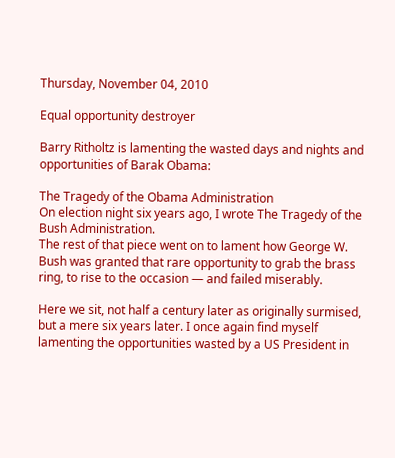Thursday, November 04, 2010

Equal opportunity destroyer

Barry Ritholtz is lamenting the wasted days and nights and opportunities of Barak Obama:

The Tragedy of the Obama Administration
On election night six years ago, I wrote The Tragedy of the Bush Administration.
The rest of that piece went on to lament how George W. Bush was granted that rare opportunity to grab the brass ring, to rise to the occasion — and failed miserably.

Here we sit, not half a century later as originally surmised, but a mere six years later. I once again find myself lamenting the opportunities wasted by a US President in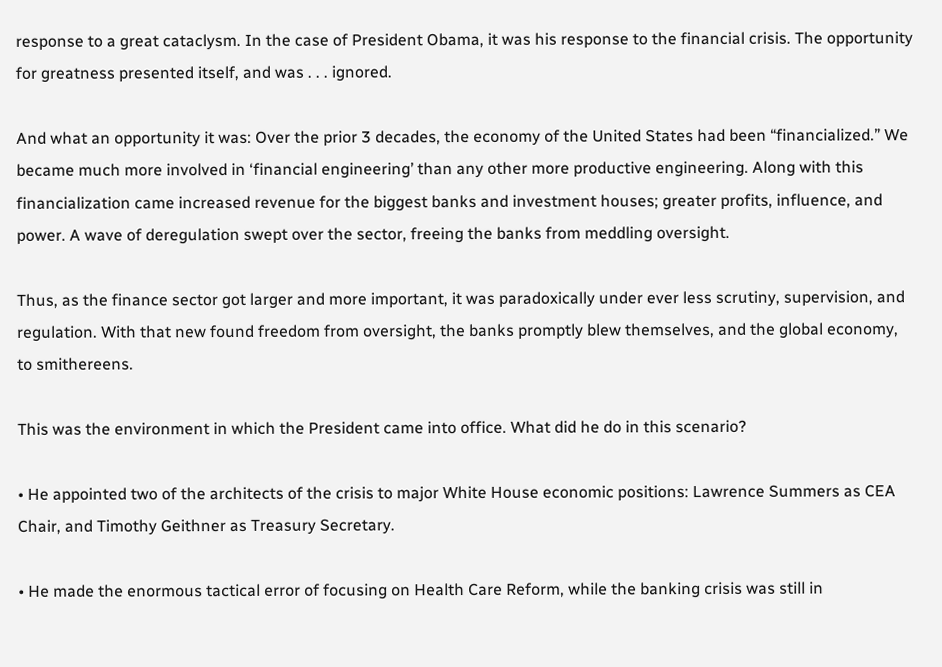response to a great cataclysm. In the case of President Obama, it was his response to the financial crisis. The opportunity for greatness presented itself, and was . . . ignored.

And what an opportunity it was: Over the prior 3 decades, the economy of the United States had been “financialized.” We became much more involved in ‘financial engineering’ than any other more productive engineering. Along with this financialization came increased revenue for the biggest banks and investment houses; greater profits, influence, and power. A wave of deregulation swept over the sector, freeing the banks from meddling oversight.

Thus, as the finance sector got larger and more important, it was paradoxically under ever less scrutiny, supervision, and regulation. With that new found freedom from oversight, the banks promptly blew themselves, and the global economy, to smithereens.

This was the environment in which the President came into office. What did he do in this scenario?

• He appointed two of the architects of the crisis to major White House economic positions: Lawrence Summers as CEA Chair, and Timothy Geithner as Treasury Secretary.

• He made the enormous tactical error of focusing on Health Care Reform, while the banking crisis was still in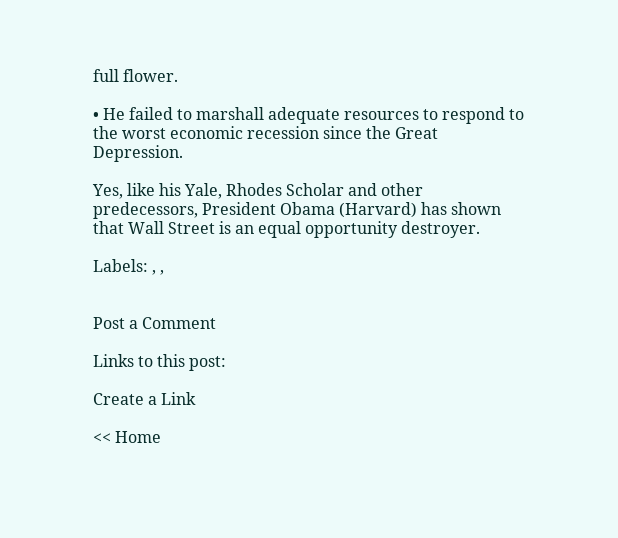full flower.

• He failed to marshall adequate resources to respond to the worst economic recession since the Great Depression.

Yes, like his Yale, Rhodes Scholar and other predecessors, President Obama (Harvard) has shown that Wall Street is an equal opportunity destroyer.

Labels: , ,


Post a Comment

Links to this post:

Create a Link

<< Home